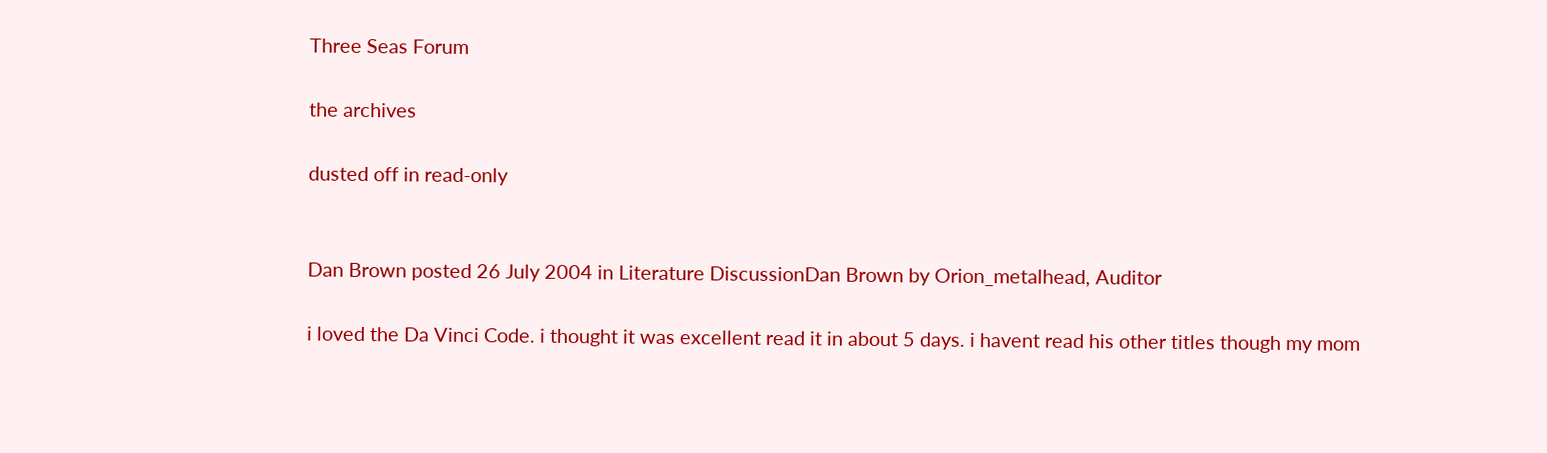Three Seas Forum

the archives

dusted off in read-only


Dan Brown posted 26 July 2004 in Literature DiscussionDan Brown by Orion_metalhead, Auditor

i loved the Da Vinci Code. i thought it was excellent read it in about 5 days. i havent read his other titles though my mom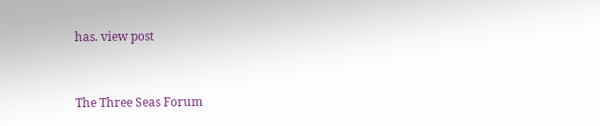has. view post


The Three Seas Forum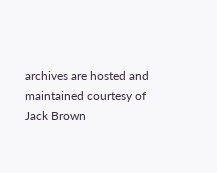archives are hosted and maintained courtesy of Jack Brown